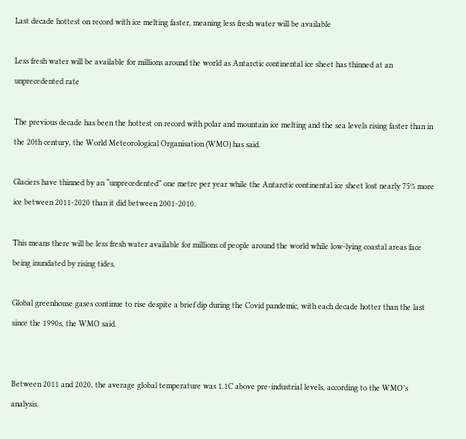Last decade hottest on record with ice melting faster, meaning less fresh water will be available

Less fresh water will be available for millions around the world as Antarctic continental ice sheet has thinned at an unprecedented rate

The previous decade has been the hottest on record with polar and mountain ice melting and the sea levels rising faster than in the 20th century, the World Meteorological Organisation (WMO) has said.

Glaciers have thinned by an “unprecedented” one metre per year while the Antarctic continental ice sheet lost nearly 75% more ice between 2011-2020 than it did between 2001-2010.

This means there will be less fresh water available for millions of people around the world while low-lying coastal areas face being inundated by rising tides.

Global greenhouse gases continue to rise despite a brief dip during the Covid pandemic, with each decade hotter than the last since the 1990s, the WMO said.


Between 2011 and 2020, the average global temperature was 1.1C above pre-industrial levels, according to the WMO’s analysis.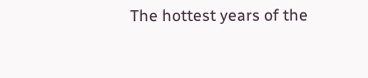The hottest years of the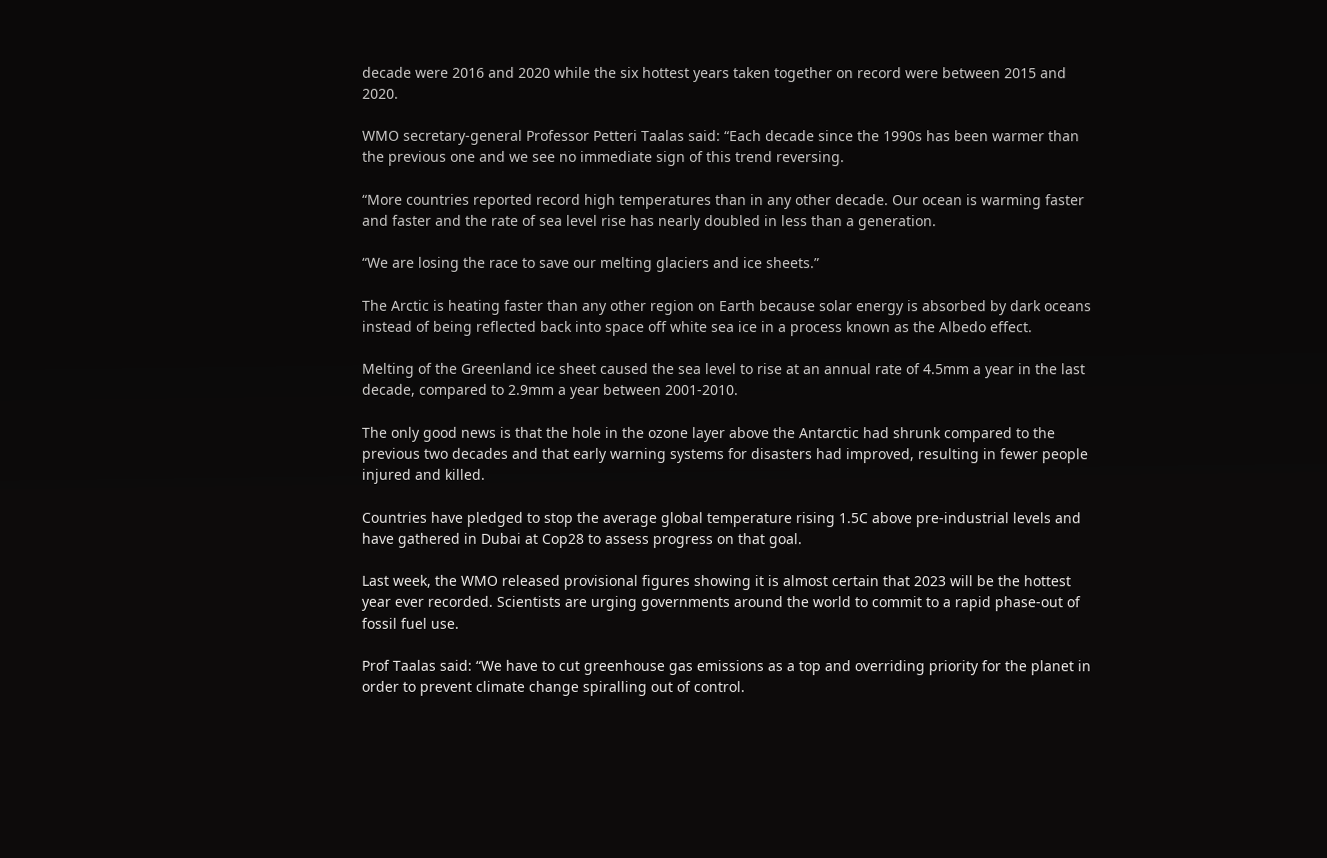decade were 2016 and 2020 while the six hottest years taken together on record were between 2015 and 2020.

WMO secretary-general Professor Petteri Taalas said: “Each decade since the 1990s has been warmer than the previous one and we see no immediate sign of this trend reversing.

“More countries reported record high temperatures than in any other decade. Our ocean is warming faster and faster and the rate of sea level rise has nearly doubled in less than a generation.

“We are losing the race to save our melting glaciers and ice sheets.”

The Arctic is heating faster than any other region on Earth because solar energy is absorbed by dark oceans instead of being reflected back into space off white sea ice in a process known as the Albedo effect.

Melting of the Greenland ice sheet caused the sea level to rise at an annual rate of 4.5mm a year in the last decade, compared to 2.9mm a year between 2001-2010.

The only good news is that the hole in the ozone layer above the Antarctic had shrunk compared to the previous two decades and that early warning systems for disasters had improved, resulting in fewer people injured and killed.

Countries have pledged to stop the average global temperature rising 1.5C above pre-industrial levels and have gathered in Dubai at Cop28 to assess progress on that goal.

Last week, the WMO released provisional figures showing it is almost certain that 2023 will be the hottest year ever recorded. Scientists are urging governments around the world to commit to a rapid phase-out of fossil fuel use.

Prof Taalas said: “We have to cut greenhouse gas emissions as a top and overriding priority for the planet in order to prevent climate change spiralling out of control.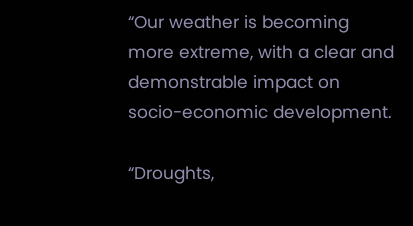“Our weather is becoming more extreme, with a clear and demonstrable impact on socio-economic development.

“Droughts,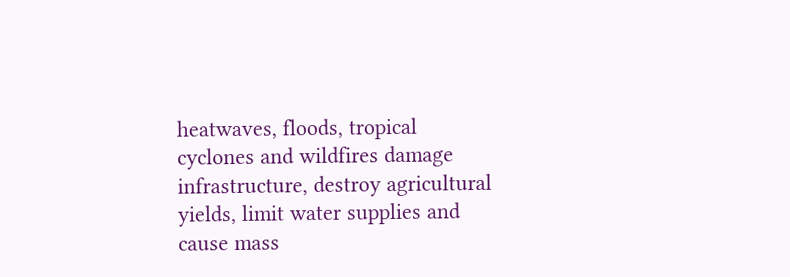heatwaves, floods, tropical cyclones and wildfires damage infrastructure, destroy agricultural yields, limit water supplies and cause mass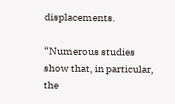displacements.

“Numerous studies show that, in particular, the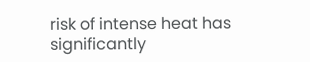risk of intense heat has significantly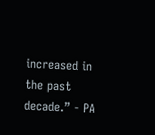increased in the past decade.” - PA